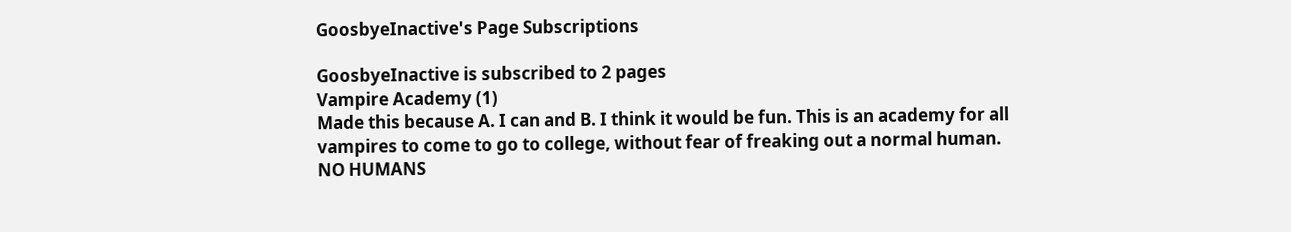GoosbyeInactive's Page Subscriptions

GoosbyeInactive is subscribed to 2 pages
Vampire Academy (1)
Made this because A. I can and B. I think it would be fun. This is an academy for all vampires to come to go to college, without fear of freaking out a normal human. NO HUMANS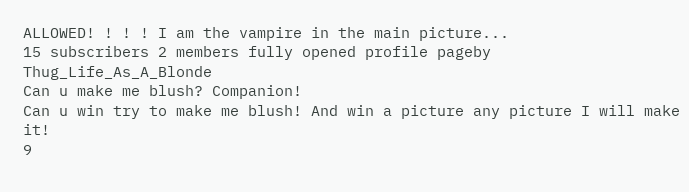ALLOWED! ! ! ! I am the vampire in the main picture...
15 subscribers 2 members fully opened profile pageby Thug_Life_As_A_Blonde
Can u make me blush? Companion!
Can u win try to make me blush! And win a picture any picture I will make it!
9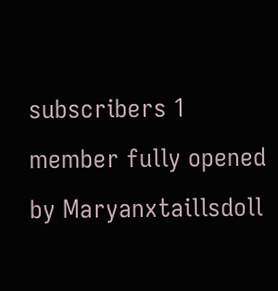subscribers 1 member fully opened by Maryanxtaillsdoll